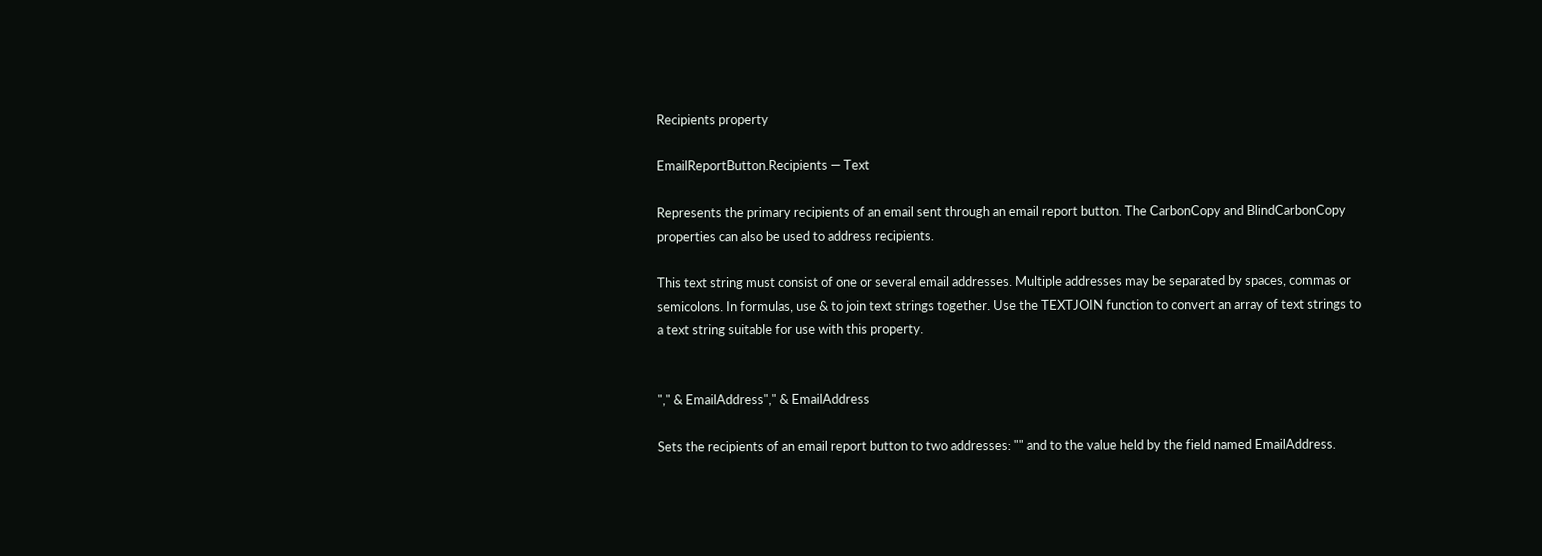Recipients property

EmailReportButton.Recipients — Text

Represents the primary recipients of an email sent through an email report button. The CarbonCopy and BlindCarbonCopy properties can also be used to address recipients.

This text string must consist of one or several email addresses. Multiple addresses may be separated by spaces, commas or semicolons. In formulas, use & to join text strings together. Use the TEXTJOIN function to convert an array of text strings to a text string suitable for use with this property.


"," & EmailAddress"," & EmailAddress

Sets the recipients of an email report button to two addresses: "" and to the value held by the field named EmailAddress.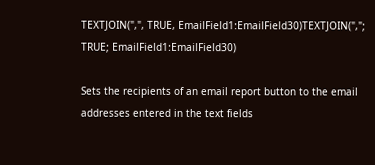TEXTJOIN(",", TRUE, EmailField1:EmailField30)TEXTJOIN(","; TRUE; EmailField1:EmailField30)

Sets the recipients of an email report button to the email addresses entered in the text fields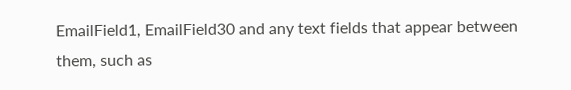EmailField1, EmailField30 and any text fields that appear between them, such as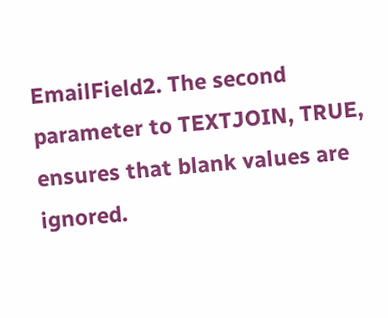EmailField2. The second parameter to TEXTJOIN, TRUE, ensures that blank values are ignored.